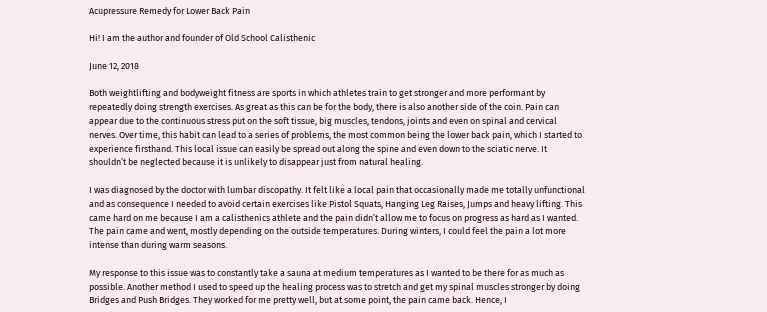Acupressure Remedy for Lower Back Pain

Hi! I am the author and founder of Old School Calisthenic

June 12, 2018

Both weightlifting and bodyweight fitness are sports in which athletes train to get stronger and more performant by repeatedly doing strength exercises. As great as this can be for the body, there is also another side of the coin. Pain can appear due to the continuous stress put on the soft tissue, big muscles, tendons, joints and even on spinal and cervical nerves. Over time, this habit can lead to a series of problems, the most common being the lower back pain, which I started to experience firsthand. This local issue can easily be spread out along the spine and even down to the sciatic nerve. It shouldn’t be neglected because it is unlikely to disappear just from natural healing.

I was diagnosed by the doctor with lumbar discopathy. It felt like a local pain that occasionally made me totally unfunctional and as consequence I needed to avoid certain exercises like Pistol Squats, Hanging Leg Raises, Jumps and heavy lifting. This came hard on me because I am a calisthenics athlete and the pain didn’t allow me to focus on progress as hard as I wanted. The pain came and went, mostly depending on the outside temperatures. During winters, I could feel the pain a lot more intense than during warm seasons.

My response to this issue was to constantly take a sauna at medium temperatures as I wanted to be there for as much as possible. Another method I used to speed up the healing process was to stretch and get my spinal muscles stronger by doing Bridges and Push Bridges. They worked for me pretty well, but at some point, the pain came back. Hence, I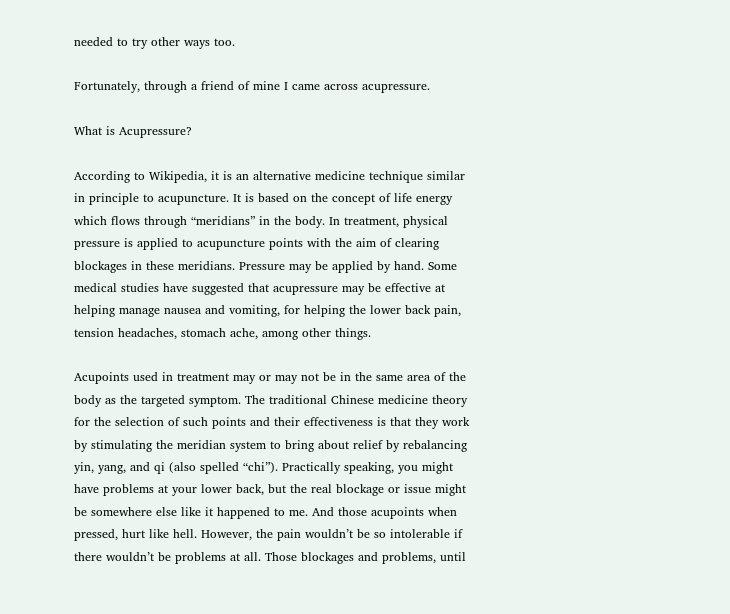needed to try other ways too.

Fortunately, through a friend of mine I came across acupressure.

What is Acupressure?

According to Wikipedia, it is an alternative medicine technique similar in principle to acupuncture. It is based on the concept of life energy which flows through “meridians” in the body. In treatment, physical pressure is applied to acupuncture points with the aim of clearing blockages in these meridians. Pressure may be applied by hand. Some medical studies have suggested that acupressure may be effective at helping manage nausea and vomiting, for helping the lower back pain, tension headaches, stomach ache, among other things.

Acupoints used in treatment may or may not be in the same area of the body as the targeted symptom. The traditional Chinese medicine theory for the selection of such points and their effectiveness is that they work by stimulating the meridian system to bring about relief by rebalancing yin, yang, and qi (also spelled “chi”). Practically speaking, you might have problems at your lower back, but the real blockage or issue might be somewhere else like it happened to me. And those acupoints when pressed, hurt like hell. However, the pain wouldn’t be so intolerable if there wouldn’t be problems at all. Those blockages and problems, until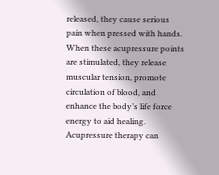released, they cause serious pain when pressed with hands. When these acupressure points are stimulated, they release muscular tension, promote circulation of blood, and enhance the body’s life force energy to aid healing. Acupressure therapy can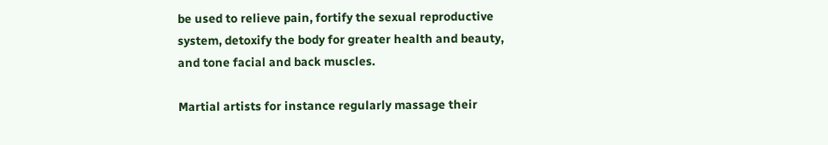be used to relieve pain, fortify the sexual reproductive system, detoxify the body for greater health and beauty, and tone facial and back muscles.

Martial artists for instance regularly massage their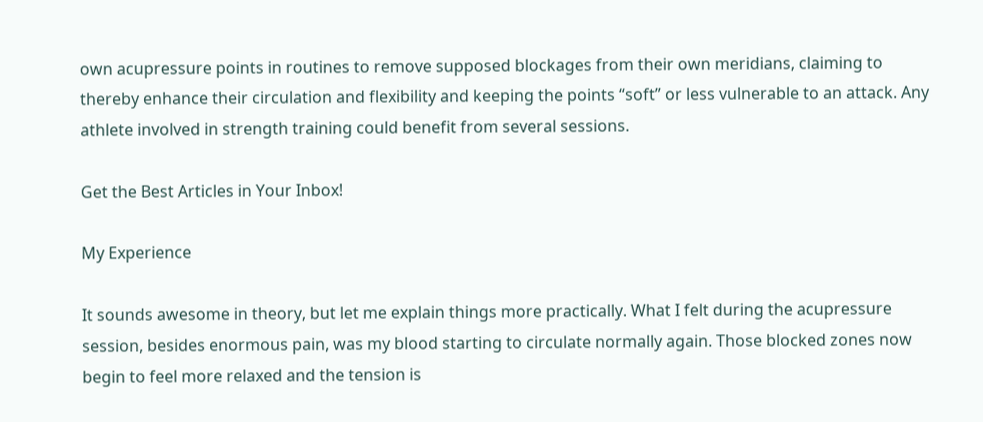own acupressure points in routines to remove supposed blockages from their own meridians, claiming to thereby enhance their circulation and flexibility and keeping the points “soft” or less vulnerable to an attack. Any athlete involved in strength training could benefit from several sessions.

Get the Best Articles in Your Inbox!

My Experience

It sounds awesome in theory, but let me explain things more practically. What I felt during the acupressure session, besides enormous pain, was my blood starting to circulate normally again. Those blocked zones now begin to feel more relaxed and the tension is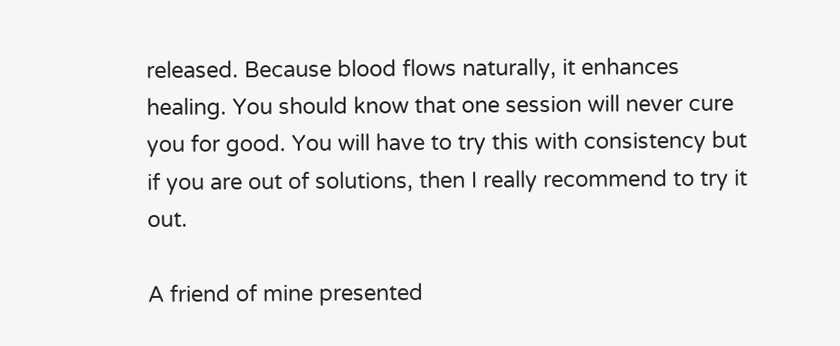released. Because blood flows naturally, it enhances healing. You should know that one session will never cure you for good. You will have to try this with consistency but if you are out of solutions, then I really recommend to try it out.

A friend of mine presented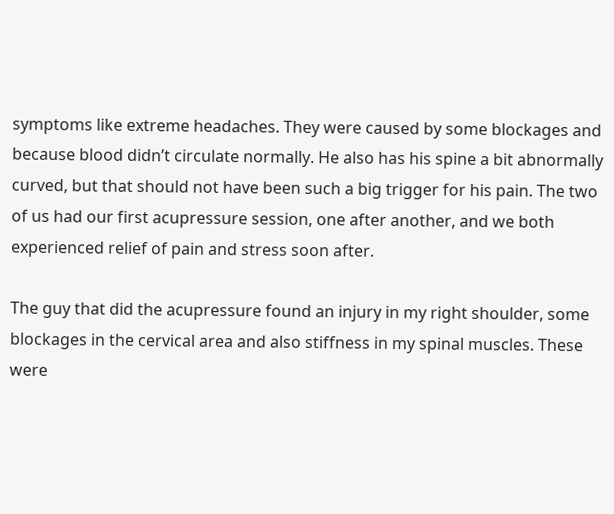symptoms like extreme headaches. They were caused by some blockages and because blood didn’t circulate normally. He also has his spine a bit abnormally curved, but that should not have been such a big trigger for his pain. The two of us had our first acupressure session, one after another, and we both experienced relief of pain and stress soon after.

The guy that did the acupressure found an injury in my right shoulder, some blockages in the cervical area and also stiffness in my spinal muscles. These were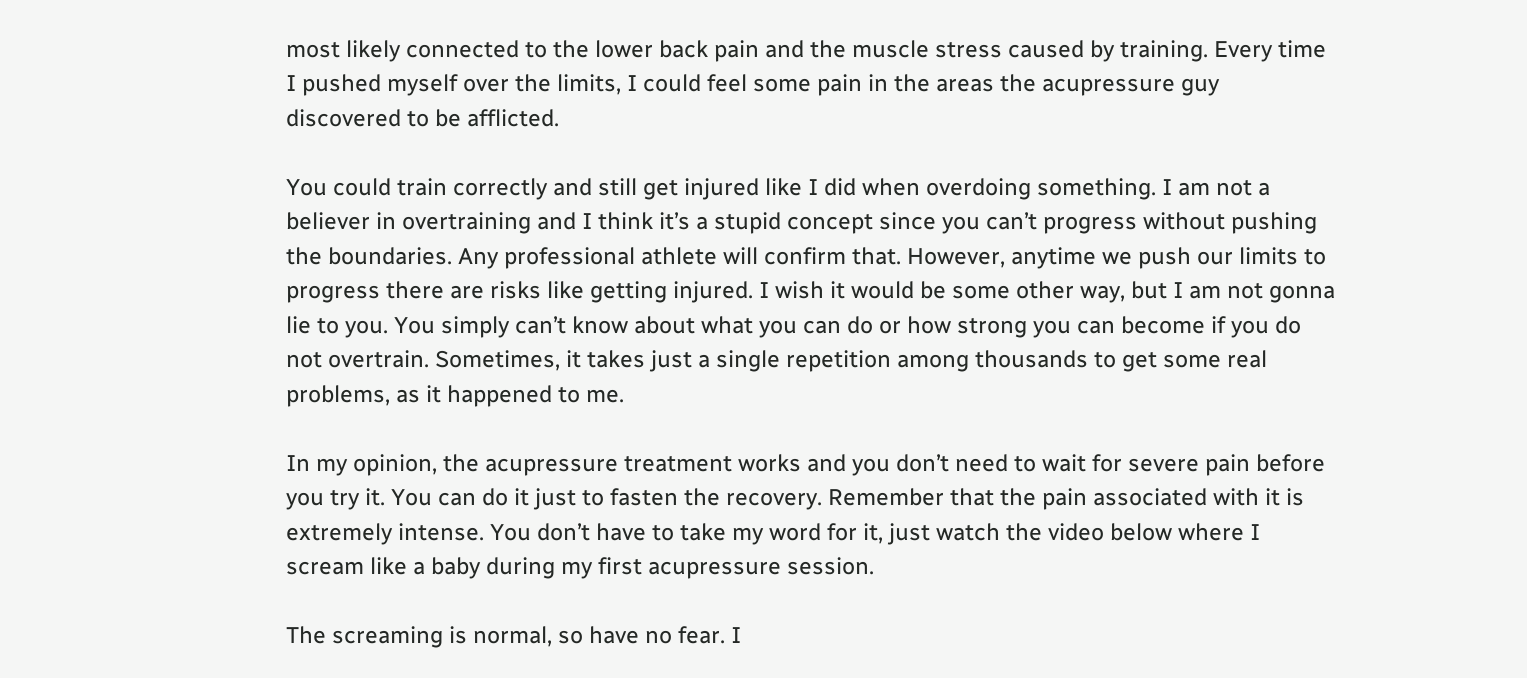most likely connected to the lower back pain and the muscle stress caused by training. Every time I pushed myself over the limits, I could feel some pain in the areas the acupressure guy discovered to be afflicted.

You could train correctly and still get injured like I did when overdoing something. I am not a believer in overtraining and I think it’s a stupid concept since you can’t progress without pushing the boundaries. Any professional athlete will confirm that. However, anytime we push our limits to progress there are risks like getting injured. I wish it would be some other way, but I am not gonna lie to you. You simply can’t know about what you can do or how strong you can become if you do not overtrain. Sometimes, it takes just a single repetition among thousands to get some real problems, as it happened to me.

In my opinion, the acupressure treatment works and you don’t need to wait for severe pain before you try it. You can do it just to fasten the recovery. Remember that the pain associated with it is extremely intense. You don’t have to take my word for it, just watch the video below where I scream like a baby during my first acupressure session.

The screaming is normal, so have no fear. I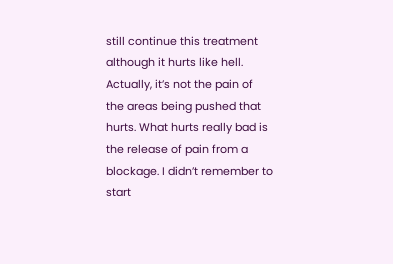still continue this treatment although it hurts like hell. Actually, it’s not the pain of the areas being pushed that hurts. What hurts really bad is the release of pain from a blockage. I didn’t remember to start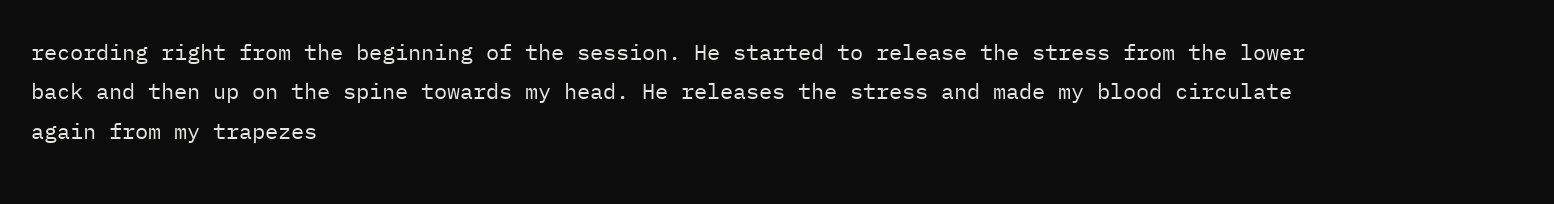recording right from the beginning of the session. He started to release the stress from the lower back and then up on the spine towards my head. He releases the stress and made my blood circulate again from my trapezes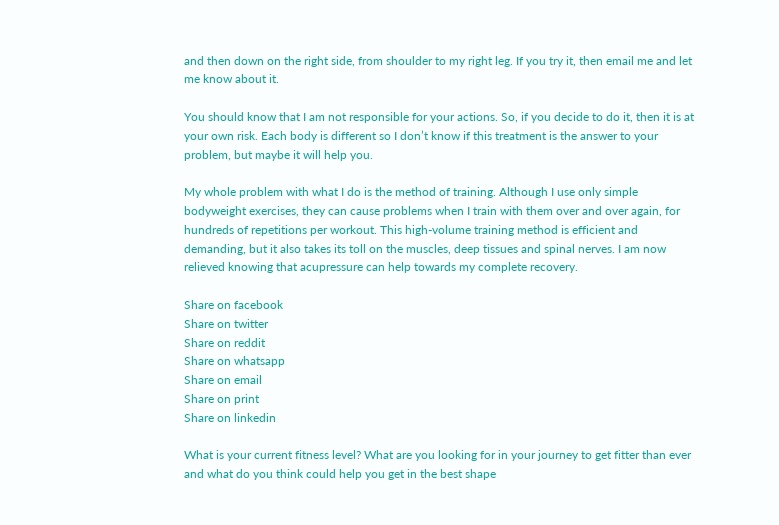and then down on the right side, from shoulder to my right leg. If you try it, then email me and let me know about it.

You should know that I am not responsible for your actions. So, if you decide to do it, then it is at your own risk. Each body is different so I don’t know if this treatment is the answer to your problem, but maybe it will help you.

My whole problem with what I do is the method of training. Although I use only simple bodyweight exercises, they can cause problems when I train with them over and over again, for hundreds of repetitions per workout. This high-volume training method is efficient and demanding, but it also takes its toll on the muscles, deep tissues and spinal nerves. I am now relieved knowing that acupressure can help towards my complete recovery.

Share on facebook
Share on twitter
Share on reddit
Share on whatsapp
Share on email
Share on print
Share on linkedin

What is your current fitness level? What are you looking for in your journey to get fitter than ever and what do you think could help you get in the best shape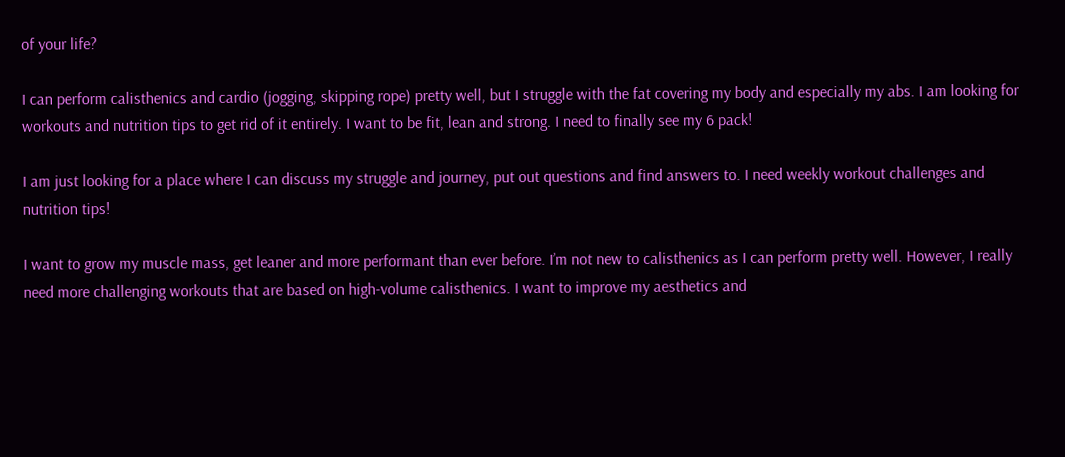of your life?

I can perform calisthenics and cardio (jogging, skipping rope) pretty well, but I struggle with the fat covering my body and especially my abs. I am looking for workouts and nutrition tips to get rid of it entirely. I want to be fit, lean and strong. I need to finally see my 6 pack!

I am just looking for a place where I can discuss my struggle and journey, put out questions and find answers to. I need weekly workout challenges and nutrition tips!

I want to grow my muscle mass, get leaner and more performant than ever before. I’m not new to calisthenics as I can perform pretty well. However, I really need more challenging workouts that are based on high-volume calisthenics. I want to improve my aesthetics and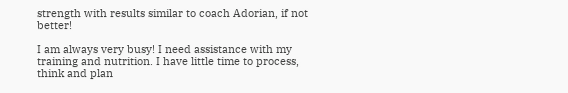strength with results similar to coach Adorian, if not better!

I am always very busy! I need assistance with my training and nutrition. I have little time to process, think and plan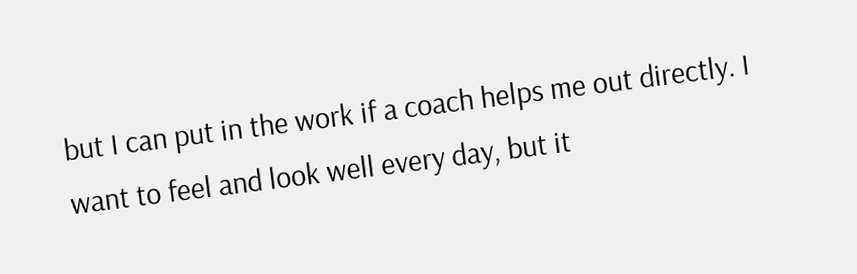but I can put in the work if a coach helps me out directly. I want to feel and look well every day, but it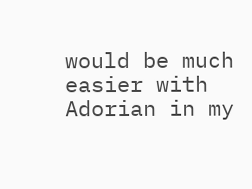would be much easier with Adorian in my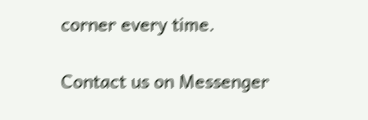corner every time.

Contact us on Messenger